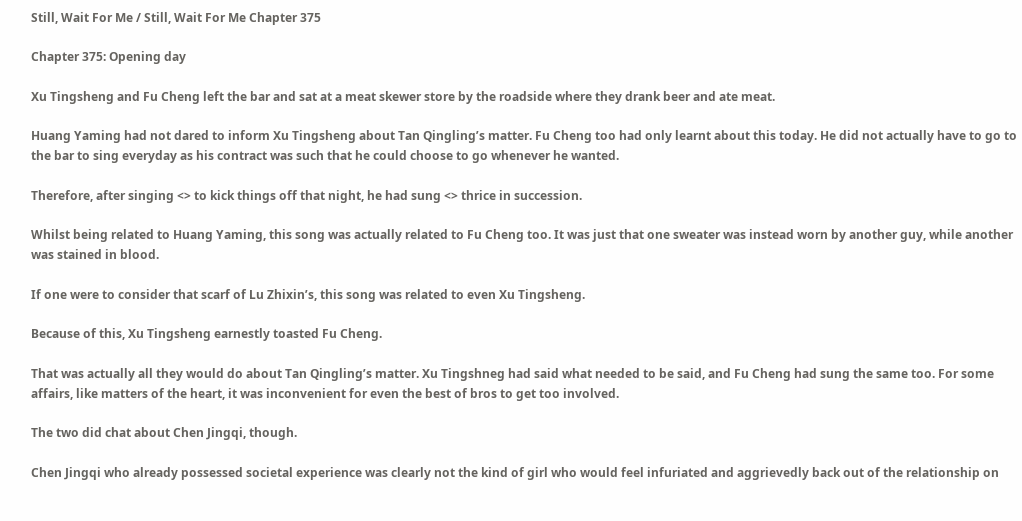Still, Wait For Me / Still, Wait For Me Chapter 375

Chapter 375: Opening day

Xu Tingsheng and Fu Cheng left the bar and sat at a meat skewer store by the roadside where they drank beer and ate meat.

Huang Yaming had not dared to inform Xu Tingsheng about Tan Qingling’s matter. Fu Cheng too had only learnt about this today. He did not actually have to go to the bar to sing everyday as his contract was such that he could choose to go whenever he wanted.

Therefore, after singing <> to kick things off that night, he had sung <> thrice in succession.

Whilst being related to Huang Yaming, this song was actually related to Fu Cheng too. It was just that one sweater was instead worn by another guy, while another was stained in blood.

If one were to consider that scarf of Lu Zhixin’s, this song was related to even Xu Tingsheng.

Because of this, Xu Tingsheng earnestly toasted Fu Cheng.

That was actually all they would do about Tan Qingling’s matter. Xu Tingshneg had said what needed to be said, and Fu Cheng had sung the same too. For some affairs, like matters of the heart, it was inconvenient for even the best of bros to get too involved.

The two did chat about Chen Jingqi, though.

Chen Jingqi who already possessed societal experience was clearly not the kind of girl who would feel infuriated and aggrievedly back out of the relationship on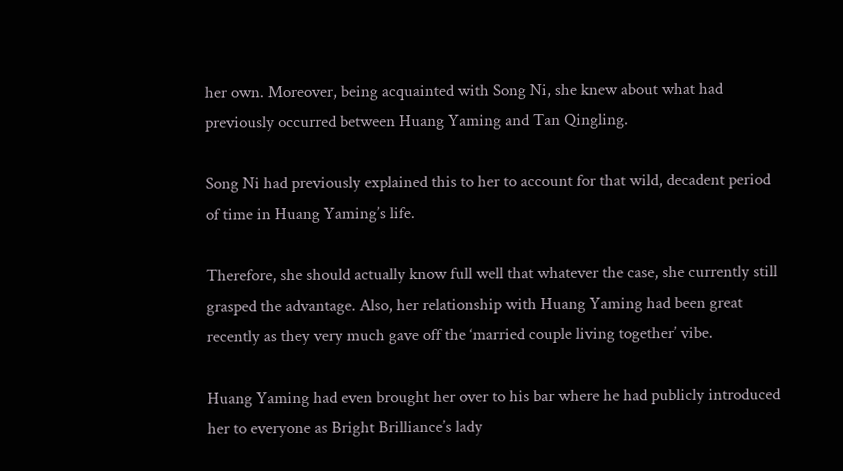her own. Moreover, being acquainted with Song Ni, she knew about what had previously occurred between Huang Yaming and Tan Qingling.

Song Ni had previously explained this to her to account for that wild, decadent period of time in Huang Yaming’s life.

Therefore, she should actually know full well that whatever the case, she currently still grasped the advantage. Also, her relationship with Huang Yaming had been great recently as they very much gave off the ‘married couple living together’ vibe.

Huang Yaming had even brought her over to his bar where he had publicly introduced her to everyone as Bright Brilliance’s lady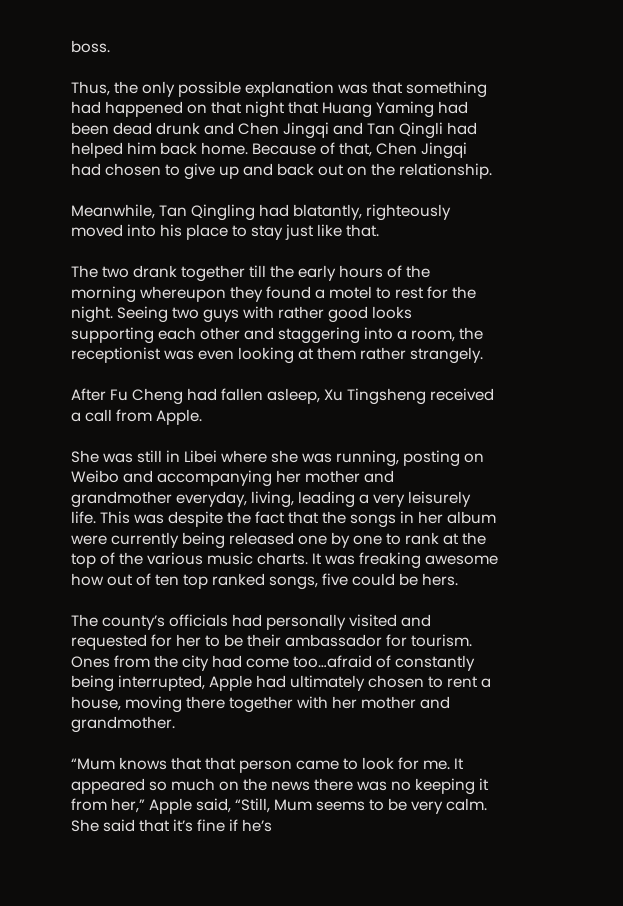boss.

Thus, the only possible explanation was that something had happened on that night that Huang Yaming had been dead drunk and Chen Jingqi and Tan Qingli had helped him back home. Because of that, Chen Jingqi had chosen to give up and back out on the relationship.

Meanwhile, Tan Qingling had blatantly, righteously moved into his place to stay just like that.

The two drank together till the early hours of the morning whereupon they found a motel to rest for the night. Seeing two guys with rather good looks supporting each other and staggering into a room, the receptionist was even looking at them rather strangely.

After Fu Cheng had fallen asleep, Xu Tingsheng received a call from Apple.

She was still in Libei where she was running, posting on Weibo and accompanying her mother and grandmother everyday, living, leading a very leisurely life. This was despite the fact that the songs in her album were currently being released one by one to rank at the top of the various music charts. It was freaking awesome how out of ten top ranked songs, five could be hers.

The county’s officials had personally visited and requested for her to be their ambassador for tourism. Ones from the city had come too…afraid of constantly being interrupted, Apple had ultimately chosen to rent a house, moving there together with her mother and grandmother.

“Mum knows that that person came to look for me. It appeared so much on the news there was no keeping it from her,” Apple said, “Still, Mum seems to be very calm. She said that it’s fine if he’s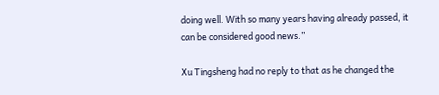doing well. With so many years having already passed, it can be considered good news.”

Xu Tingsheng had no reply to that as he changed the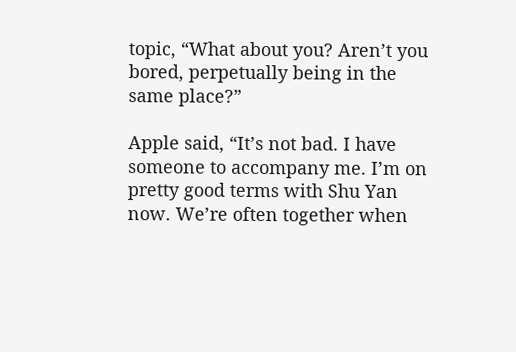topic, “What about you? Aren’t you bored, perpetually being in the same place?”

Apple said, “It’s not bad. I have someone to accompany me. I’m on pretty good terms with Shu Yan now. We’re often together when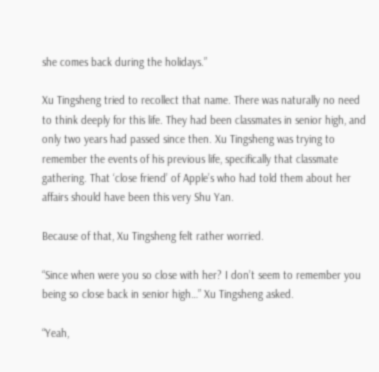she comes back during the holidays.”

Xu Tingsheng tried to recollect that name. There was naturally no need to think deeply for this life. They had been classmates in senior high, and only two years had passed since then. Xu Tingsheng was trying to remember the events of his previous life, specifically that classmate gathering. That ‘close friend’ of Apple’s who had told them about her affairs should have been this very Shu Yan.

Because of that, Xu Tingsheng felt rather worried.

“Since when were you so close with her? I don’t seem to remember you being so close back in senior high…” Xu Tingsheng asked.

“Yeah,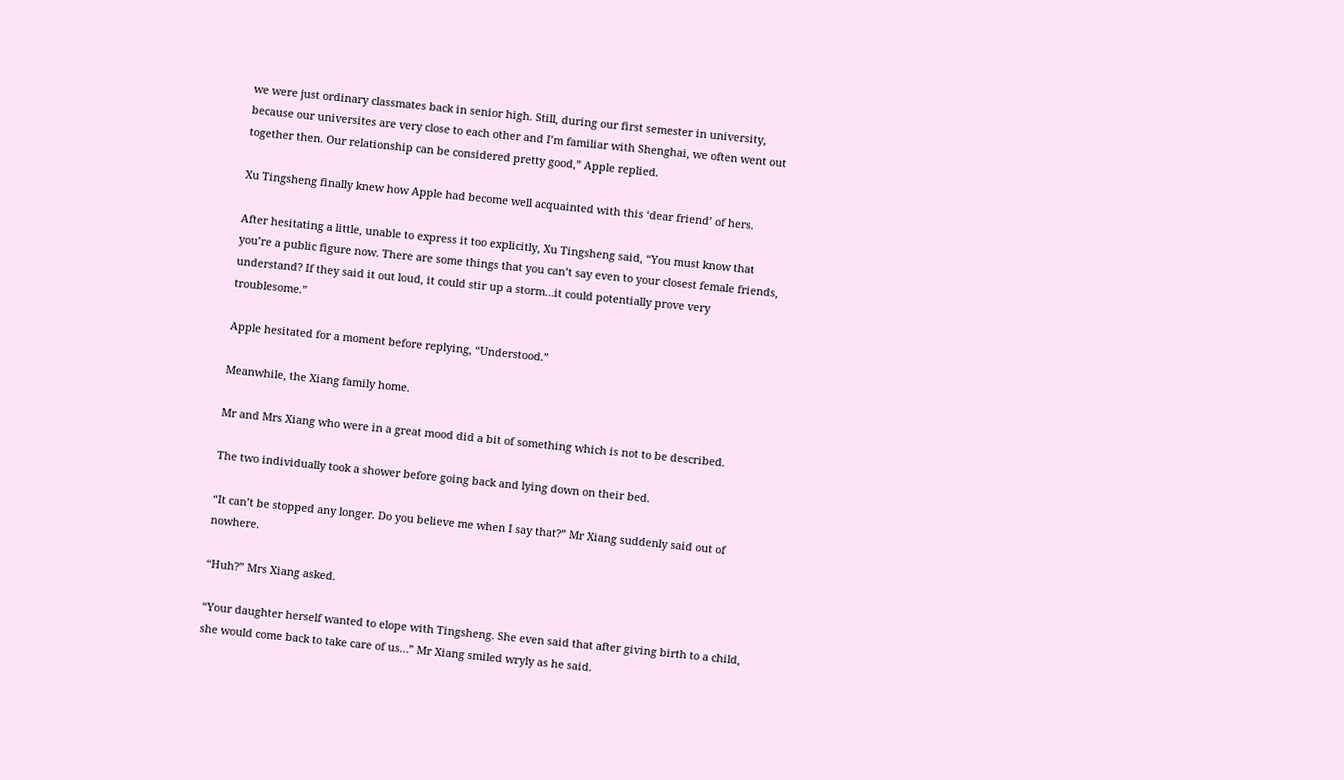we were just ordinary classmates back in senior high. Still, during our first semester in university, because our universites are very close to each other and I’m familiar with Shenghai, we often went out together then. Our relationship can be considered pretty good,” Apple replied.

Xu Tingsheng finally knew how Apple had become well acquainted with this ‘dear friend’ of hers.

After hesitating a little, unable to express it too explicitly, Xu Tingsheng said, “You must know that you’re a public figure now. There are some things that you can’t say even to your closest female friends, understand? If they said it out loud, it could stir up a storm…it could potentially prove very troublesome.”

Apple hesitated for a moment before replying, “Understood.”

Meanwhile, the Xiang family home.

Mr and Mrs Xiang who were in a great mood did a bit of something which is not to be described.

The two individually took a shower before going back and lying down on their bed.

“It can’t be stopped any longer. Do you believe me when I say that?” Mr Xiang suddenly said out of nowhere.

“Huh?” Mrs Xiang asked.

“Your daughter herself wanted to elope with Tingsheng. She even said that after giving birth to a child, she would come back to take care of us…” Mr Xiang smiled wryly as he said.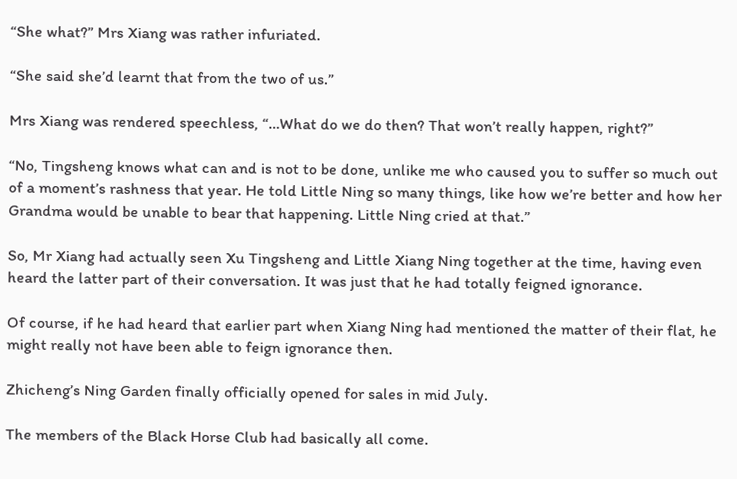“She what?” Mrs Xiang was rather infuriated.

“She said she’d learnt that from the two of us.”

Mrs Xiang was rendered speechless, “…What do we do then? That won’t really happen, right?”

“No, Tingsheng knows what can and is not to be done, unlike me who caused you to suffer so much out of a moment’s rashness that year. He told Little Ning so many things, like how we’re better and how her Grandma would be unable to bear that happening. Little Ning cried at that.”

So, Mr Xiang had actually seen Xu Tingsheng and Little Xiang Ning together at the time, having even heard the latter part of their conversation. It was just that he had totally feigned ignorance.

Of course, if he had heard that earlier part when Xiang Ning had mentioned the matter of their flat, he might really not have been able to feign ignorance then.

Zhicheng’s Ning Garden finally officially opened for sales in mid July.

The members of the Black Horse Club had basically all come.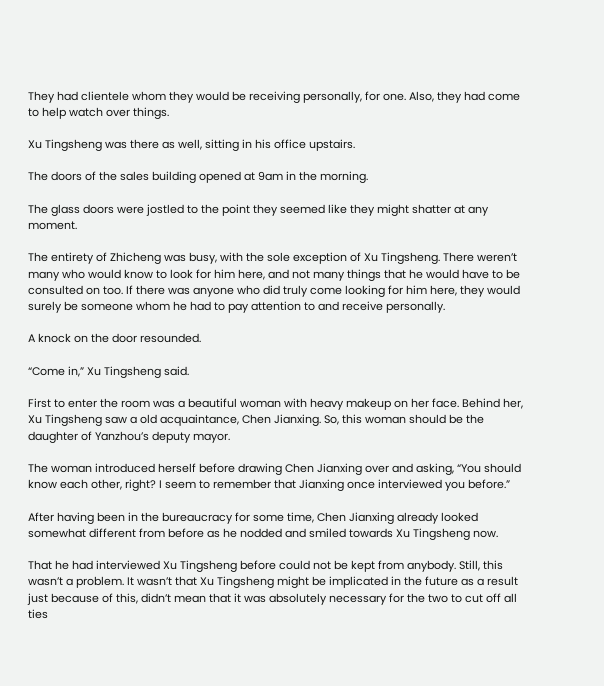They had clientele whom they would be receiving personally, for one. Also, they had come to help watch over things.

Xu Tingsheng was there as well, sitting in his office upstairs.

The doors of the sales building opened at 9am in the morning.

The glass doors were jostled to the point they seemed like they might shatter at any moment.

The entirety of Zhicheng was busy, with the sole exception of Xu Tingsheng. There weren’t many who would know to look for him here, and not many things that he would have to be consulted on too. If there was anyone who did truly come looking for him here, they would surely be someone whom he had to pay attention to and receive personally.

A knock on the door resounded.

“Come in,” Xu Tingsheng said.

First to enter the room was a beautiful woman with heavy makeup on her face. Behind her, Xu Tingsheng saw a old acquaintance, Chen Jianxing. So, this woman should be the daughter of Yanzhou’s deputy mayor.

The woman introduced herself before drawing Chen Jianxing over and asking, “You should know each other, right? I seem to remember that Jianxing once interviewed you before.”

After having been in the bureaucracy for some time, Chen Jianxing already looked somewhat different from before as he nodded and smiled towards Xu Tingsheng now.

That he had interviewed Xu Tingsheng before could not be kept from anybody. Still, this wasn’t a problem. It wasn’t that Xu Tingsheng might be implicated in the future as a result just because of this, didn’t mean that it was absolutely necessary for the two to cut off all ties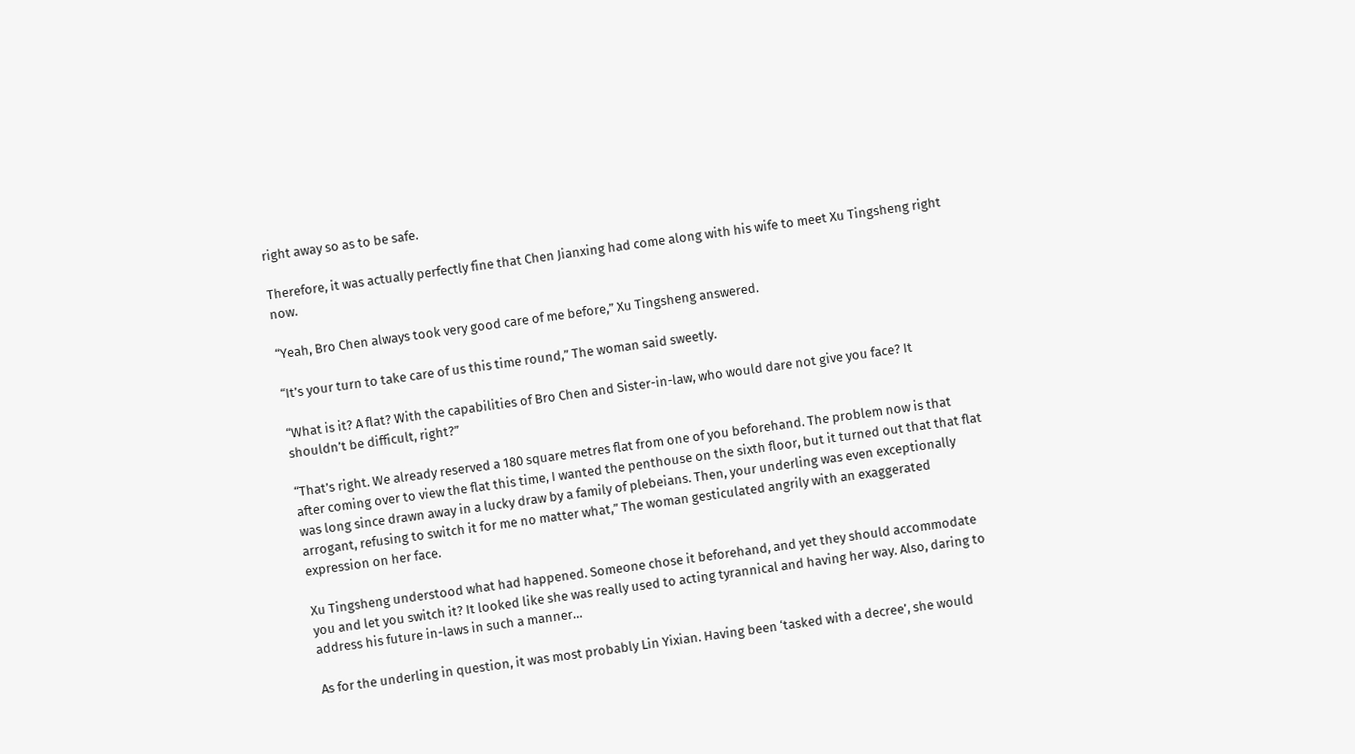right away so as to be safe.

Therefore, it was actually perfectly fine that Chen Jianxing had come along with his wife to meet Xu Tingsheng right now.

“Yeah, Bro Chen always took very good care of me before,” Xu Tingsheng answered.

“It’s your turn to take care of us this time round,” The woman said sweetly.

“What is it? A flat? With the capabilities of Bro Chen and Sister-in-law, who would dare not give you face? It shouldn’t be difficult, right?”

“That’s right. We already reserved a 180 square metres flat from one of you beforehand. The problem now is that after coming over to view the flat this time, I wanted the penthouse on the sixth floor, but it turned out that that flat was long since drawn away in a lucky draw by a family of plebeians. Then, your underling was even exceptionally arrogant, refusing to switch it for me no matter what,” The woman gesticulated angrily with an exaggerated expression on her face.

Xu Tingsheng understood what had happened. Someone chose it beforehand, and yet they should accommodate you and let you switch it? It looked like she was really used to acting tyrannical and having her way. Also, daring to address his future in-laws in such a manner…

As for the underling in question, it was most probably Lin Yixian. Having been ‘tasked with a decree’, she would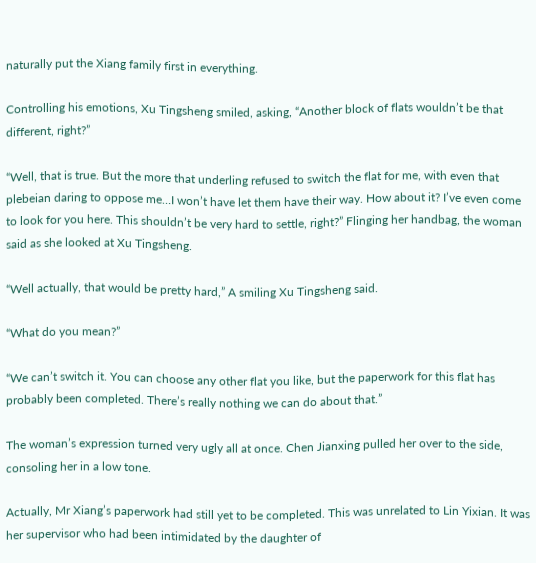naturally put the Xiang family first in everything.

Controlling his emotions, Xu Tingsheng smiled, asking, “Another block of flats wouldn’t be that different, right?”

“Well, that is true. But the more that underling refused to switch the flat for me, with even that plebeian daring to oppose me…I won’t have let them have their way. How about it? I’ve even come to look for you here. This shouldn’t be very hard to settle, right?” Flinging her handbag, the woman said as she looked at Xu Tingsheng.

“Well actually, that would be pretty hard,” A smiling Xu Tingsheng said.

“What do you mean?”

“We can’t switch it. You can choose any other flat you like, but the paperwork for this flat has probably been completed. There’s really nothing we can do about that.”

The woman’s expression turned very ugly all at once. Chen Jianxing pulled her over to the side, consoling her in a low tone.

Actually, Mr Xiang’s paperwork had still yet to be completed. This was unrelated to Lin Yixian. It was her supervisor who had been intimidated by the daughter of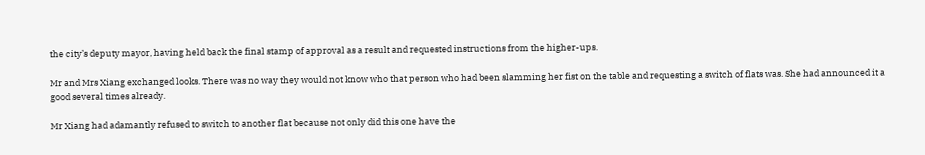the city’s deputy mayor, having held back the final stamp of approval as a result and requested instructions from the higher-ups.

Mr and Mrs Xiang exchanged looks. There was no way they would not know who that person who had been slamming her fist on the table and requesting a switch of flats was. She had announced it a good several times already.

Mr Xiang had adamantly refused to switch to another flat because not only did this one have the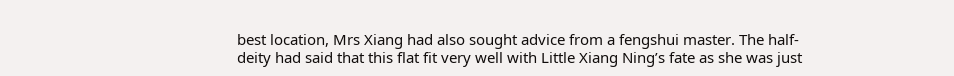best location, Mrs Xiang had also sought advice from a fengshui master. The half-deity had said that this flat fit very well with Little Xiang Ning’s fate as she was just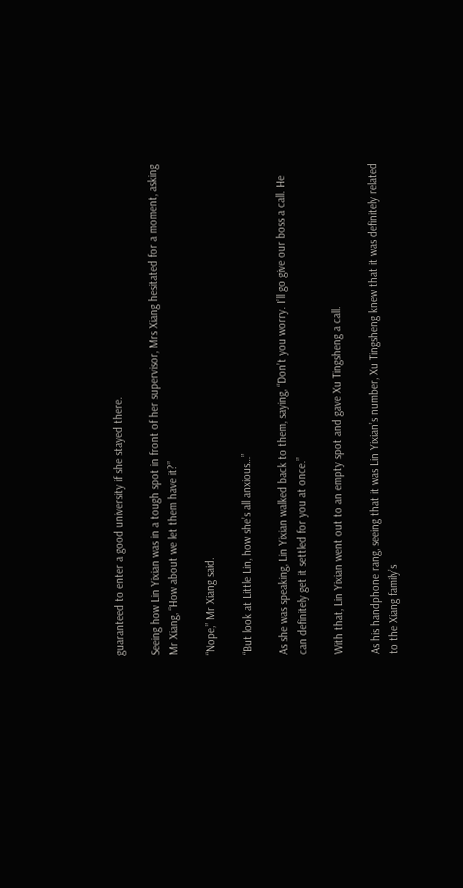guaranteed to enter a good university if she stayed there.

Seeing how Lin Yixian was in a tough spot in front of her supervisor, Mrs Xiang hesitated for a moment, asking Mr Xiang, “How about we let them have it?”

“Nope,” Mr Xiang said.

“But look at Little Lin, how she’s all anxious…”

As she was speaking, Lin Yixian walked back to them, saying, “Don’t you worry. I’ll go give our boss a call. He can definitely get it settled for you at once.”

With that, Lin Yixian went out to an empty spot and gave Xu Tingsheng a call.

As his handphone rang, seeing that it was Lin Yixian’s number, Xu Tingsheng knew that it was definitely related to the Xiang family’s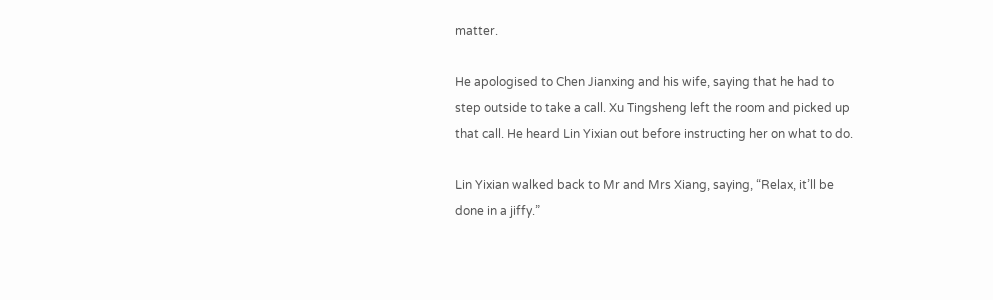matter.

He apologised to Chen Jianxing and his wife, saying that he had to step outside to take a call. Xu Tingsheng left the room and picked up that call. He heard Lin Yixian out before instructing her on what to do.

Lin Yixian walked back to Mr and Mrs Xiang, saying, “Relax, it’ll be done in a jiffy.”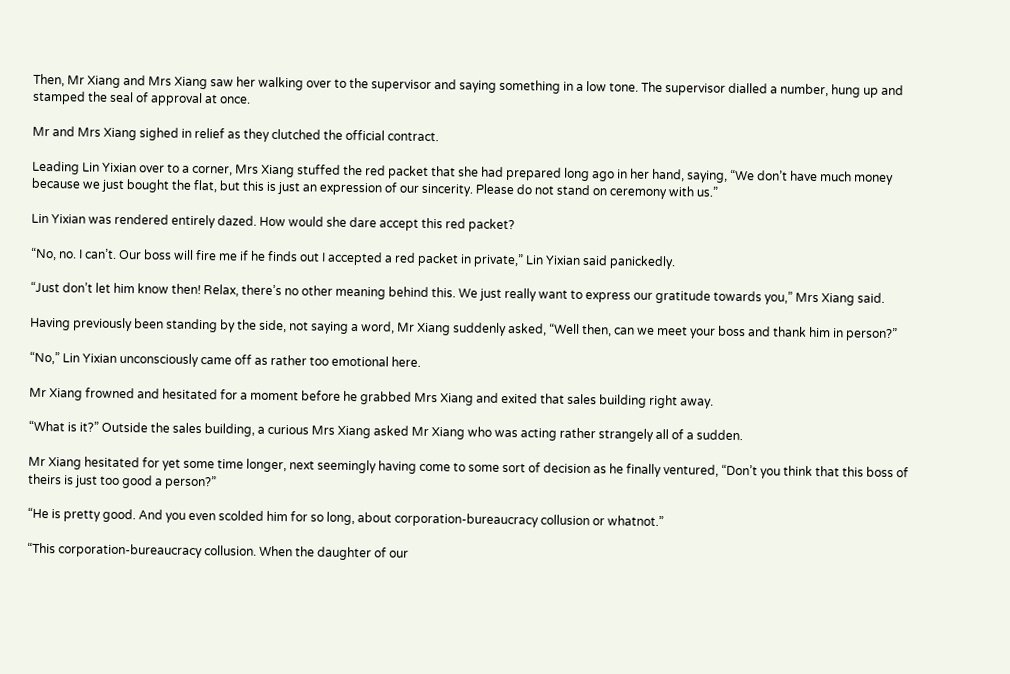Then, Mr Xiang and Mrs Xiang saw her walking over to the supervisor and saying something in a low tone. The supervisor dialled a number, hung up and stamped the seal of approval at once.

Mr and Mrs Xiang sighed in relief as they clutched the official contract.

Leading Lin Yixian over to a corner, Mrs Xiang stuffed the red packet that she had prepared long ago in her hand, saying, “We don’t have much money because we just bought the flat, but this is just an expression of our sincerity. Please do not stand on ceremony with us.”

Lin Yixian was rendered entirely dazed. How would she dare accept this red packet?

“No, no. I can’t. Our boss will fire me if he finds out I accepted a red packet in private,” Lin Yixian said panickedly.

“Just don’t let him know then! Relax, there’s no other meaning behind this. We just really want to express our gratitude towards you,” Mrs Xiang said.

Having previously been standing by the side, not saying a word, Mr Xiang suddenly asked, “Well then, can we meet your boss and thank him in person?”

“No,” Lin Yixian unconsciously came off as rather too emotional here.

Mr Xiang frowned and hesitated for a moment before he grabbed Mrs Xiang and exited that sales building right away.

“What is it?” Outside the sales building, a curious Mrs Xiang asked Mr Xiang who was acting rather strangely all of a sudden.

Mr Xiang hesitated for yet some time longer, next seemingly having come to some sort of decision as he finally ventured, “Don’t you think that this boss of theirs is just too good a person?”

“He is pretty good. And you even scolded him for so long, about corporation-bureaucracy collusion or whatnot.”

“This corporation-bureaucracy collusion. When the daughter of our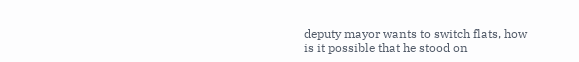deputy mayor wants to switch flats, how is it possible that he stood on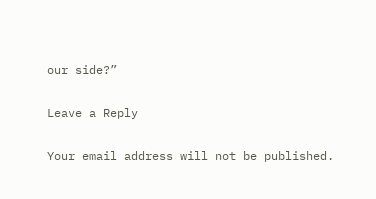our side?”

Leave a Reply

Your email address will not be published.